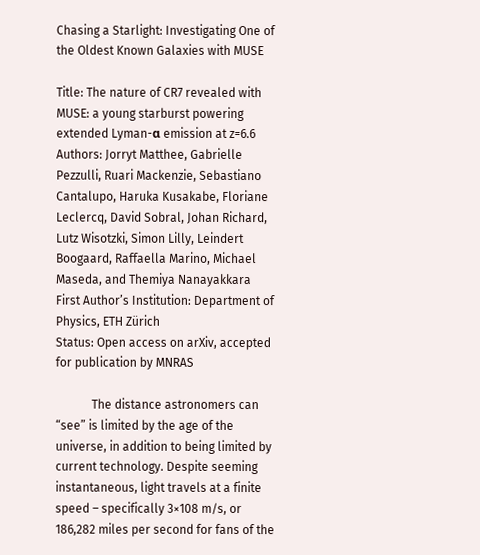Chasing a Starlight: Investigating One of the Oldest Known Galaxies with MUSE

Title: The nature of CR7 revealed with MUSE: a young starburst powering extended Lyman-α emission at z=6.6
Authors: Jorryt Matthee, Gabrielle Pezzulli, Ruari Mackenzie, Sebastiano Cantalupo, Haruka Kusakabe, Floriane Leclercq, David Sobral, Johan Richard, Lutz Wisotzki, Simon Lilly, Leindert Boogaard, Raffaella Marino, Michael Maseda, and Themiya Nanayakkara
First Author’s Institution: Department of Physics, ETH Zürich
Status: Open access on arXiv, accepted for publication by MNRAS

            The distance astronomers can “see” is limited by the age of the universe, in addition to being limited by current technology. Despite seeming instantaneous, light travels at a finite speed – specifically 3×108 m/s, or 186,282 miles per second for fans of the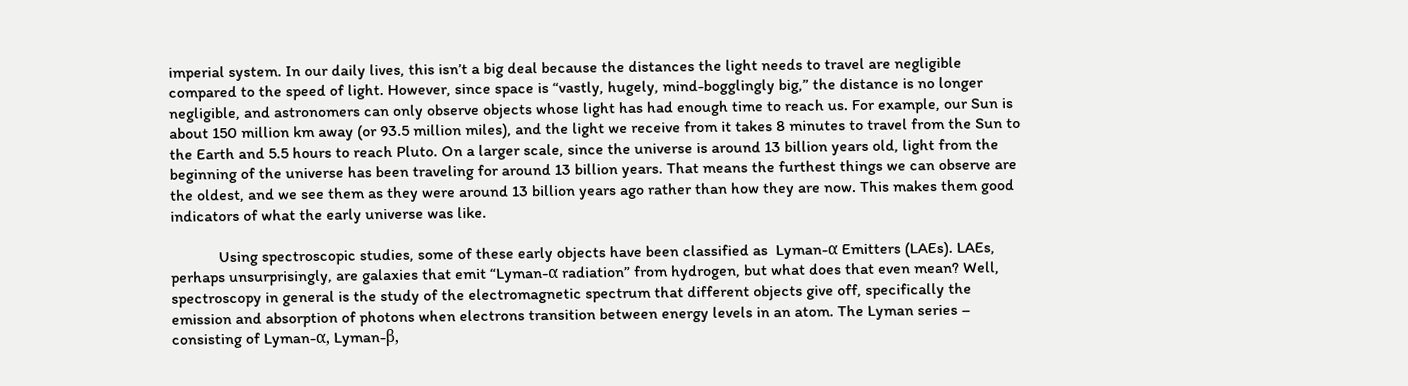imperial system. In our daily lives, this isn’t a big deal because the distances the light needs to travel are negligible compared to the speed of light. However, since space is “vastly, hugely, mind-bogglingly big,” the distance is no longer negligible, and astronomers can only observe objects whose light has had enough time to reach us. For example, our Sun is about 150 million km away (or 93.5 million miles), and the light we receive from it takes 8 minutes to travel from the Sun to the Earth and 5.5 hours to reach Pluto. On a larger scale, since the universe is around 13 billion years old, light from the beginning of the universe has been traveling for around 13 billion years. That means the furthest things we can observe are the oldest, and we see them as they were around 13 billion years ago rather than how they are now. This makes them good indicators of what the early universe was like.

            Using spectroscopic studies, some of these early objects have been classified as  Lyman-α Emitters (LAEs). LAEs, perhaps unsurprisingly, are galaxies that emit “Lyman-α radiation” from hydrogen, but what does that even mean? Well, spectroscopy in general is the study of the electromagnetic spectrum that different objects give off, specifically the emission and absorption of photons when electrons transition between energy levels in an atom. The Lyman series – consisting of Lyman-α, Lyman-β,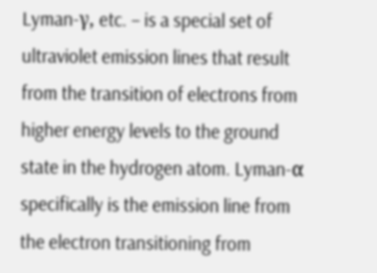Lyman-γ, etc. – is a special set of ultraviolet emission lines that result from the transition of electrons from higher energy levels to the ground state in the hydrogen atom. Lyman-α specifically is the emission line from the electron transitioning from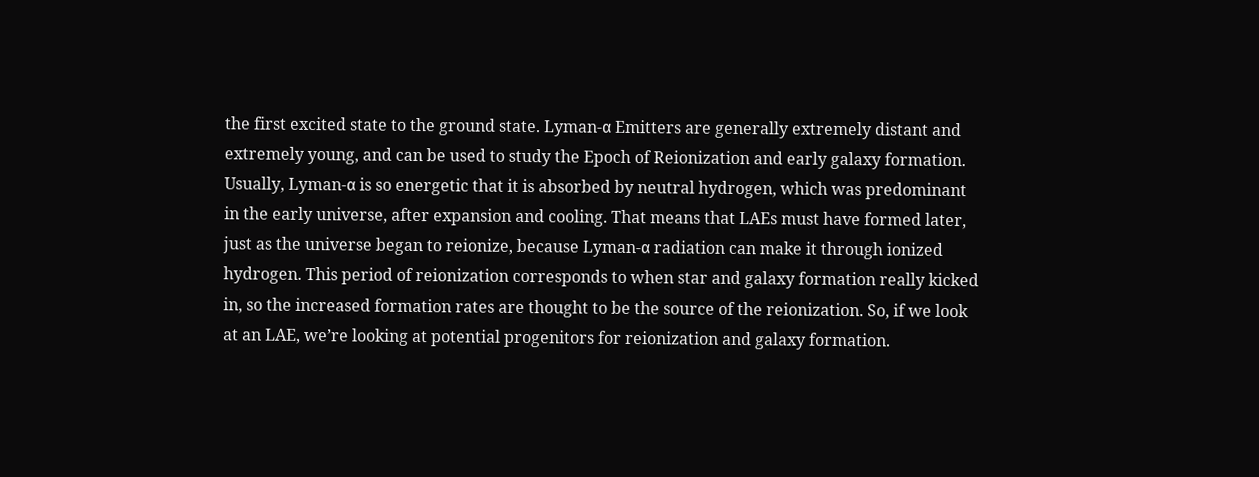the first excited state to the ground state. Lyman-α Emitters are generally extremely distant and extremely young, and can be used to study the Epoch of Reionization and early galaxy formation. Usually, Lyman-α is so energetic that it is absorbed by neutral hydrogen, which was predominant in the early universe, after expansion and cooling. That means that LAEs must have formed later, just as the universe began to reionize, because Lyman-α radiation can make it through ionized hydrogen. This period of reionization corresponds to when star and galaxy formation really kicked in, so the increased formation rates are thought to be the source of the reionization. So, if we look at an LAE, we’re looking at potential progenitors for reionization and galaxy formation.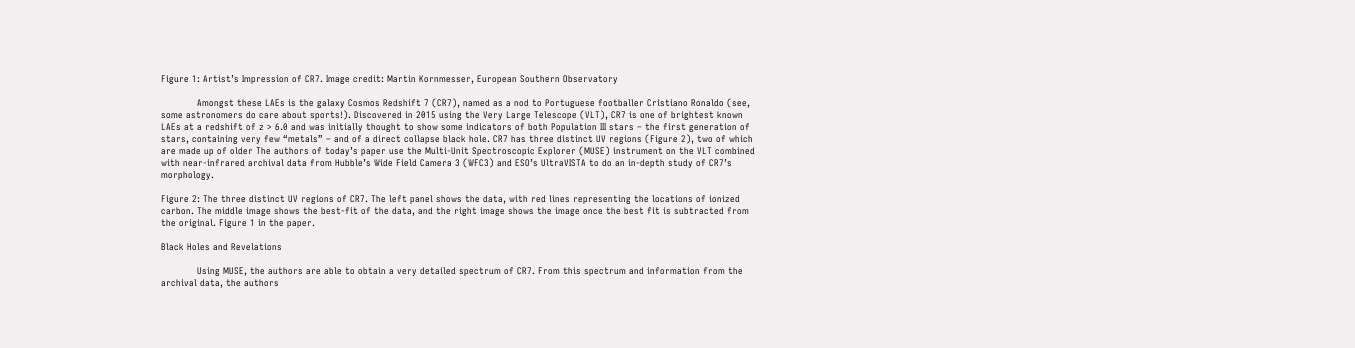Figure 1: Artist’s Impression of CR7. Image credit: Martin Kornmesser, European Southern Observatory

            Amongst these LAEs is the galaxy Cosmos Redshift 7 (CR7), named as a nod to Portuguese footballer Cristiano Ronaldo (see, some astronomers do care about sports!). Discovered in 2015 using the Very Large Telescope (VLT), CR7 is one of brightest known LAEs at a redshift of z > 6.0 and was initially thought to show some indicators of both Population III stars – the first generation of stars, containing very few “metals” – and of a direct collapse black hole. CR7 has three distinct UV regions (Figure 2), two of which are made up of older The authors of today’s paper use the Multi-Unit Spectroscopic Explorer (MUSE) instrument on the VLT combined with near-infrared archival data from Hubble’s Wide Field Camera 3 (WFC3) and ESO’s UltraVISTA to do an in-depth study of CR7’s morphology.

Figure 2: The three distinct UV regions of CR7. The left panel shows the data, with red lines representing the locations of ionized carbon. The middle image shows the best-fit of the data, and the right image shows the image once the best fit is subtracted from the original. Figure 1 in the paper.

Black Holes and Revelations

            Using MUSE, the authors are able to obtain a very detailed spectrum of CR7. From this spectrum and information from the archival data, the authors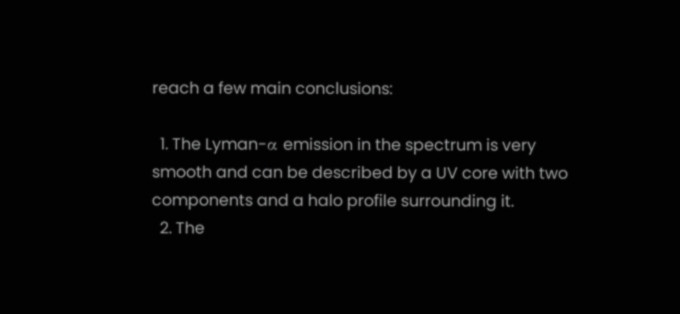reach a few main conclusions:

  1. The Lyman-α emission in the spectrum is very smooth and can be described by a UV core with two components and a halo profile surrounding it.
  2. The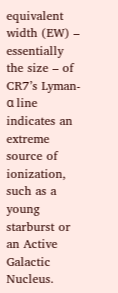equivalent width (EW) – essentially the size – of CR7’s Lyman-α line indicates an extreme source of ionization, such as a young starburst or an Active Galactic Nucleus.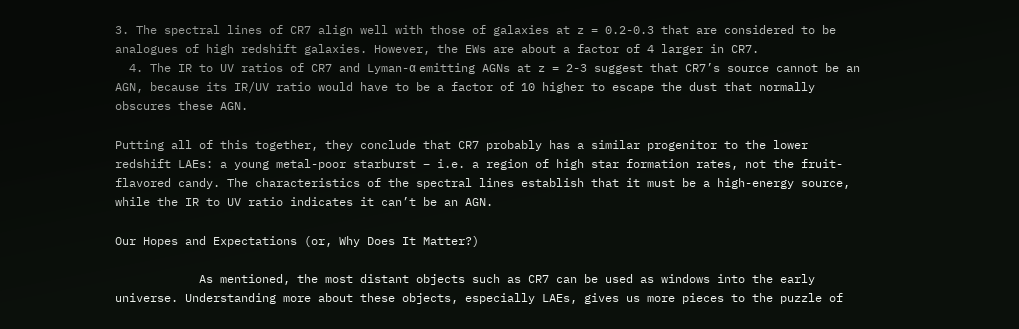3. The spectral lines of CR7 align well with those of galaxies at z = 0.2-0.3 that are considered to be analogues of high redshift galaxies. However, the EWs are about a factor of 4 larger in CR7.
  4. The IR to UV ratios of CR7 and Lyman-α emitting AGNs at z = 2-3 suggest that CR7’s source cannot be an AGN, because its IR/UV ratio would have to be a factor of 10 higher to escape the dust that normally obscures these AGN.

Putting all of this together, they conclude that CR7 probably has a similar progenitor to the lower redshift LAEs: a young metal-poor starburst – i.e. a region of high star formation rates, not the fruit-flavored candy. The characteristics of the spectral lines establish that it must be a high-energy source, while the IR to UV ratio indicates it can’t be an AGN.

Our Hopes and Expectations (or, Why Does It Matter?)

            As mentioned, the most distant objects such as CR7 can be used as windows into the early universe. Understanding more about these objects, especially LAEs, gives us more pieces to the puzzle of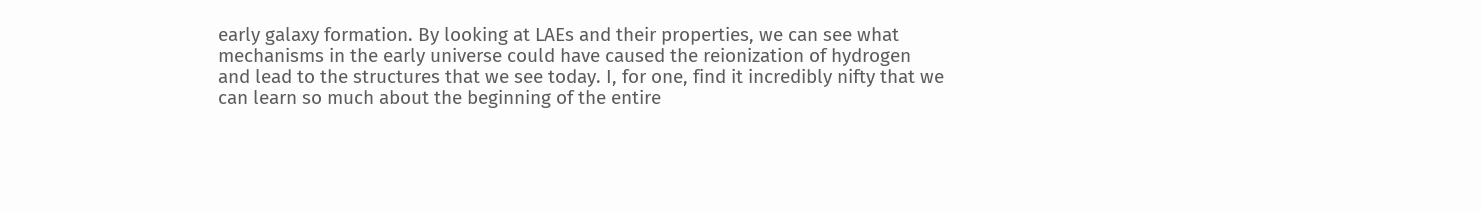early galaxy formation. By looking at LAEs and their properties, we can see what mechanisms in the early universe could have caused the reionization of hydrogen and lead to the structures that we see today. I, for one, find it incredibly nifty that we can learn so much about the beginning of the entire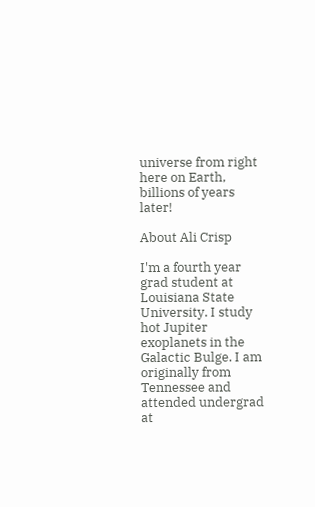universe from right here on Earth, billions of years later!

About Ali Crisp

I'm a fourth year grad student at Louisiana State University. I study hot Jupiter exoplanets in the Galactic Bulge. I am originally from Tennessee and attended undergrad at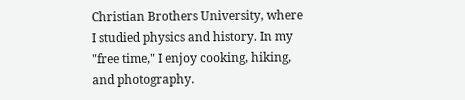Christian Brothers University, where I studied physics and history. In my "free time," I enjoy cooking, hiking, and photography.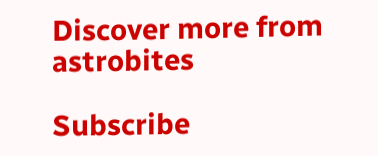Discover more from astrobites

Subscribe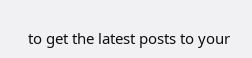to get the latest posts to your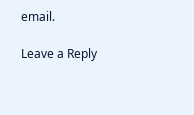email.

Leave a Reply